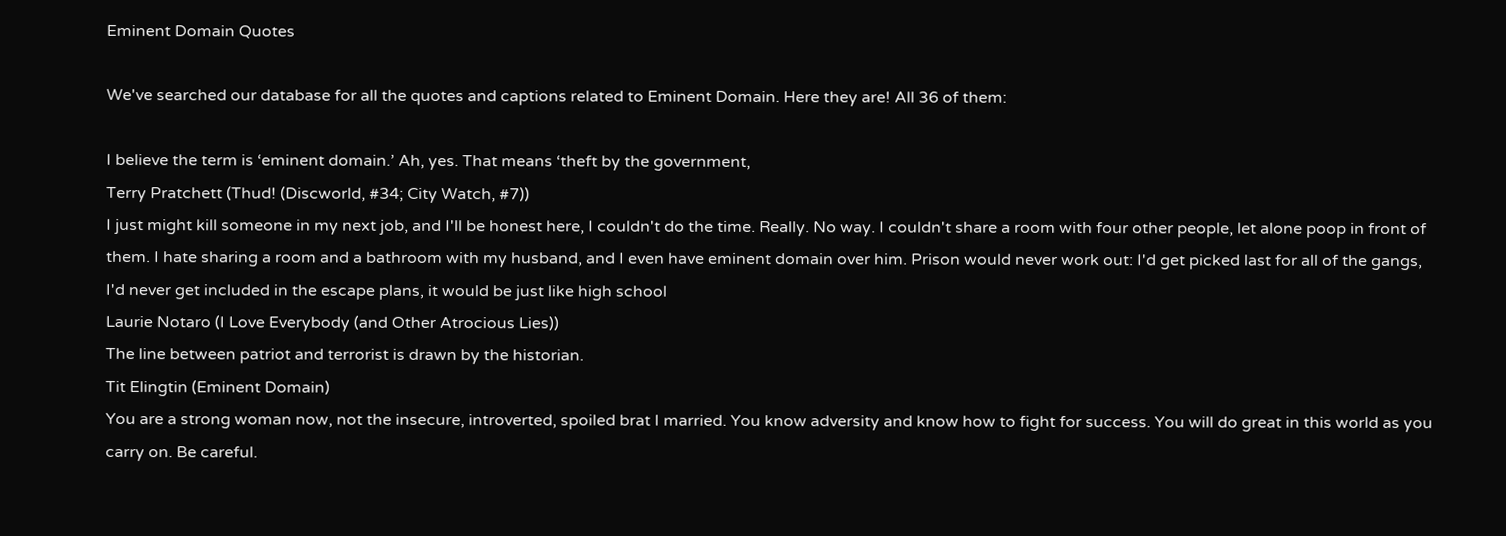Eminent Domain Quotes

We've searched our database for all the quotes and captions related to Eminent Domain. Here they are! All 36 of them:

I believe the term is ‘eminent domain.’ Ah, yes. That means ‘theft by the government,
Terry Pratchett (Thud! (Discworld, #34; City Watch, #7))
I just might kill someone in my next job, and I'll be honest here, I couldn't do the time. Really. No way. I couldn't share a room with four other people, let alone poop in front of them. I hate sharing a room and a bathroom with my husband, and I even have eminent domain over him. Prison would never work out: I'd get picked last for all of the gangs, I'd never get included in the escape plans, it would be just like high school
Laurie Notaro (I Love Everybody (and Other Atrocious Lies))
The line between patriot and terrorist is drawn by the historian.
Tit Elingtin (Eminent Domain)
You are a strong woman now, not the insecure, introverted, spoiled brat I married. You know adversity and know how to fight for success. You will do great in this world as you carry on. Be careful.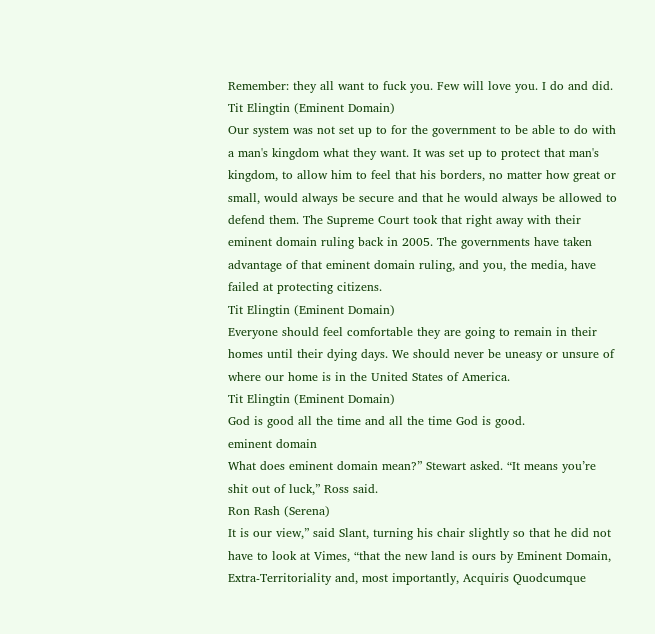Remember: they all want to fuck you. Few will love you. I do and did.
Tit Elingtin (Eminent Domain)
Our system was not set up to for the government to be able to do with a man's kingdom what they want. It was set up to protect that man's kingdom, to allow him to feel that his borders, no matter how great or small, would always be secure and that he would always be allowed to defend them. The Supreme Court took that right away with their eminent domain ruling back in 2005. The governments have taken advantage of that eminent domain ruling, and you, the media, have failed at protecting citizens.
Tit Elingtin (Eminent Domain)
Everyone should feel comfortable they are going to remain in their homes until their dying days. We should never be uneasy or unsure of where our home is in the United States of America.
Tit Elingtin (Eminent Domain)
God is good all the time and all the time God is good.
eminent domain
What does eminent domain mean?” Stewart asked. “It means you’re shit out of luck,” Ross said.
Ron Rash (Serena)
It is our view,” said Slant, turning his chair slightly so that he did not have to look at Vimes, “that the new land is ours by Eminent Domain, Extra-Territoriality and, most importantly, Acquiris Quodcumque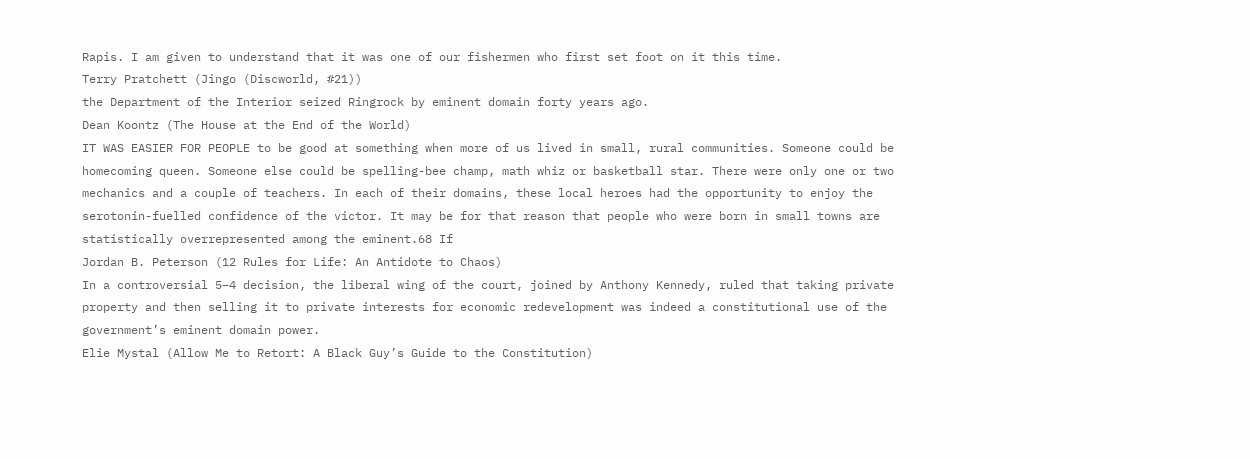Rapis. I am given to understand that it was one of our fishermen who first set foot on it this time.
Terry Pratchett (Jingo (Discworld, #21))
the Department of the Interior seized Ringrock by eminent domain forty years ago.
Dean Koontz (The House at the End of the World)
IT WAS EASIER FOR PEOPLE to be good at something when more of us lived in small, rural communities. Someone could be homecoming queen. Someone else could be spelling-bee champ, math whiz or basketball star. There were only one or two mechanics and a couple of teachers. In each of their domains, these local heroes had the opportunity to enjoy the serotonin-fuelled confidence of the victor. It may be for that reason that people who were born in small towns are statistically overrepresented among the eminent.68 If
Jordan B. Peterson (12 Rules for Life: An Antidote to Chaos)
In a controversial 5–4 decision, the liberal wing of the court, joined by Anthony Kennedy, ruled that taking private property and then selling it to private interests for economic redevelopment was indeed a constitutional use of the government’s eminent domain power.
Elie Mystal (Allow Me to Retort: A Black Guy’s Guide to the Constitution)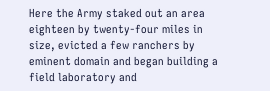Here the Army staked out an area eighteen by twenty-four miles in size, evicted a few ranchers by eminent domain and began building a field laboratory and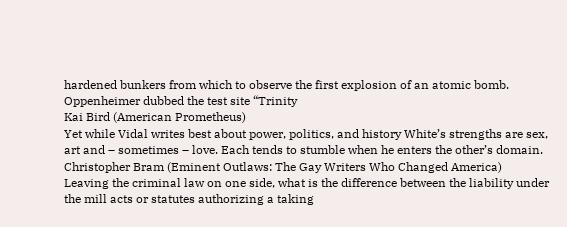hardened bunkers from which to observe the first explosion of an atomic bomb. Oppenheimer dubbed the test site “Trinity
Kai Bird (American Prometheus)
Yet while Vidal writes best about power, politics, and history White’s strengths are sex, art and – sometimes – love. Each tends to stumble when he enters the other’s domain.
Christopher Bram (Eminent Outlaws: The Gay Writers Who Changed America)
Leaving the criminal law on one side, what is the difference between the liability under the mill acts or statutes authorizing a taking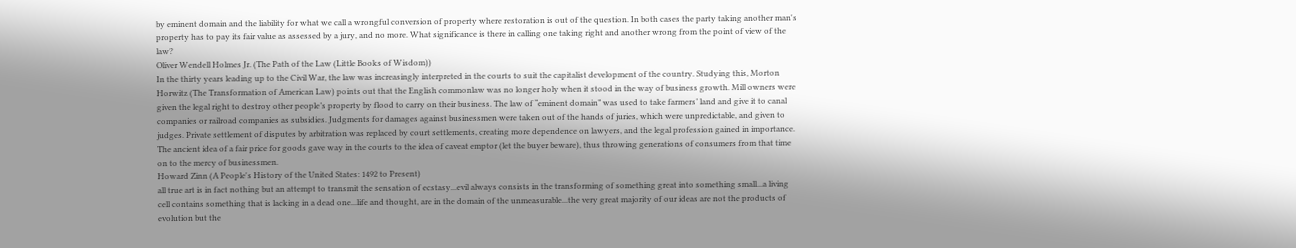by eminent domain and the liability for what we call a wrongful conversion of property where restoration is out of the question. In both cases the party taking another man's property has to pay its fair value as assessed by a jury, and no more. What significance is there in calling one taking right and another wrong from the point of view of the law?
Oliver Wendell Holmes Jr. (The Path of the Law (Little Books of Wisdom))
In the thirty years leading up to the Civil War, the law was increasingly interpreted in the courts to suit the capitalist development of the country. Studying this, Morton Horwitz (The Transformation of American Law) points out that the English commonlaw was no longer holy when it stood in the way of business growth. Mill owners were given the legal right to destroy other people’s property by flood to carry on their business. The law of “eminent domain” was used to take farmers’ land and give it to canal companies or railroad companies as subsidies. Judgments for damages against businessmen were taken out of the hands of juries, which were unpredictable, and given to judges. Private settlement of disputes by arbitration was replaced by court settlements, creating more dependence on lawyers, and the legal profession gained in importance. The ancient idea of a fair price for goods gave way in the courts to the idea of caveat emptor (let the buyer beware), thus throwing generations of consumers from that time on to the mercy of businessmen.
Howard Zinn (A People's History of the United States: 1492 to Present)
all true art is in fact nothing but an attempt to transmit the sensation of ecstasy...evil always consists in the transforming of something great into something small...a living cell contains something that is lacking in a dead one...life and thought, are in the domain of the unmeasurable...the very great majority of our ideas are not the products of evolution but the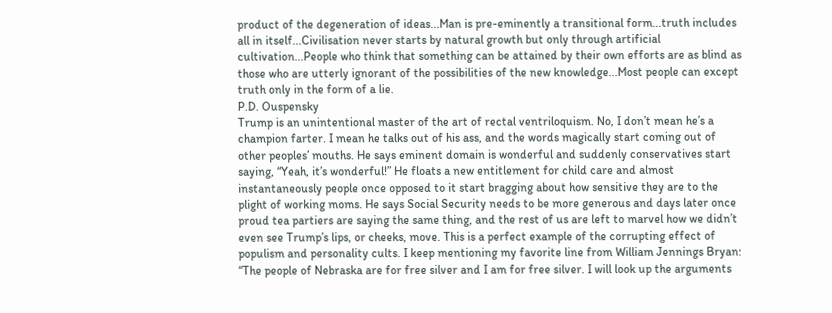product of the degeneration of ideas...Man is pre-eminently a transitional form...truth includes all in itself...Civilisation never starts by natural growth but only through artificial cultivation...People who think that something can be attained by their own efforts are as blind as those who are utterly ignorant of the possibilities of the new knowledge...Most people can except truth only in the form of a lie.
P.D. Ouspensky
Trump is an unintentional master of the art of rectal ventriloquism. No, I don’t mean he’s a champion farter. I mean he talks out of his ass, and the words magically start coming out of other peoples’ mouths. He says eminent domain is wonderful and suddenly conservatives start saying, “Yeah, it’s wonderful!” He floats a new entitlement for child care and almost instantaneously people once opposed to it start bragging about how sensitive they are to the plight of working moms. He says Social Security needs to be more generous and days later once proud tea partiers are saying the same thing, and the rest of us are left to marvel how we didn’t even see Trump’s lips, or cheeks, move. This is a perfect example of the corrupting effect of populism and personality cults. I keep mentioning my favorite line from William Jennings Bryan: “The people of Nebraska are for free silver and I am for free silver. I will look up the arguments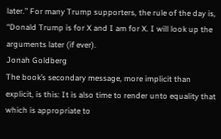later.” For many Trump supporters, the rule of the day is, “Donald Trump is for X and I am for X. I will look up the arguments later (if ever).
Jonah Goldberg
The book’s secondary message, more implicit than explicit, is this: It is also time to render unto equality that which is appropriate to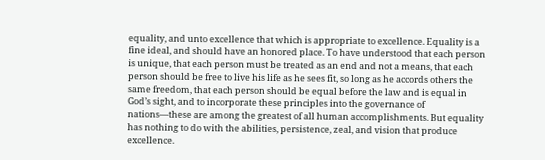equality, and unto excellence that which is appropriate to excellence. Equality is a fine ideal, and should have an honored place. To have understood that each person is unique, that each person must be treated as an end and not a means, that each person should be free to live his life as he sees fit, so long as he accords others the same freedom, that each person should be equal before the law and is equal in God’s sight, and to incorporate these principles into the governance of nations—these are among the greatest of all human accomplishments. But equality has nothing to do with the abilities, persistence, zeal, and vision that produce excellence.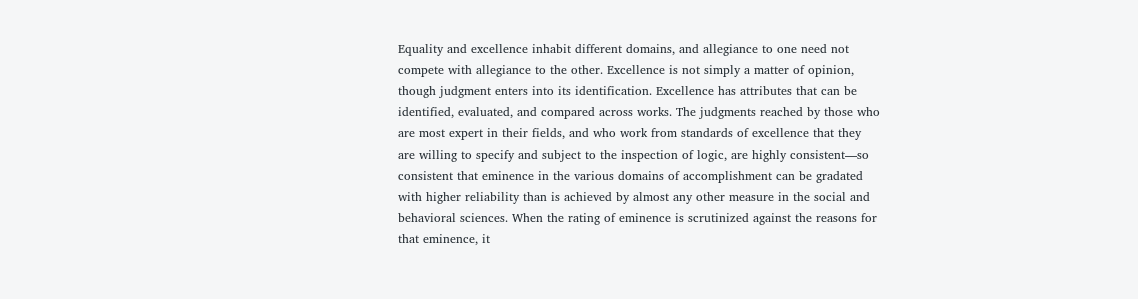Equality and excellence inhabit different domains, and allegiance to one need not compete with allegiance to the other. Excellence is not simply a matter of opinion, though judgment enters into its identification. Excellence has attributes that can be identified, evaluated, and compared across works. The judgments reached by those who are most expert in their fields, and who work from standards of excellence that they are willing to specify and subject to the inspection of logic, are highly consistent—so consistent that eminence in the various domains of accomplishment can be gradated with higher reliability than is achieved by almost any other measure in the social and behavioral sciences. When the rating of eminence is scrutinized against the reasons for that eminence, it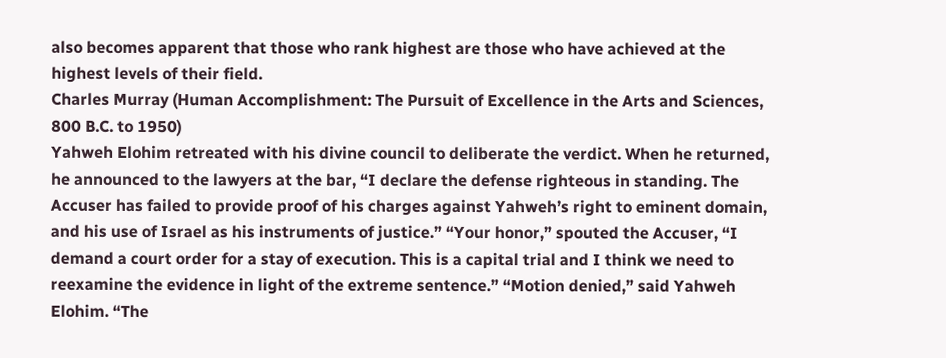also becomes apparent that those who rank highest are those who have achieved at the highest levels of their field.
Charles Murray (Human Accomplishment: The Pursuit of Excellence in the Arts and Sciences, 800 B.C. to 1950)
Yahweh Elohim retreated with his divine council to deliberate the verdict. When he returned, he announced to the lawyers at the bar, “I declare the defense righteous in standing. The Accuser has failed to provide proof of his charges against Yahweh’s right to eminent domain, and his use of Israel as his instruments of justice.” “Your honor,” spouted the Accuser, “I demand a court order for a stay of execution. This is a capital trial and I think we need to reexamine the evidence in light of the extreme sentence.” “Motion denied,” said Yahweh Elohim. “The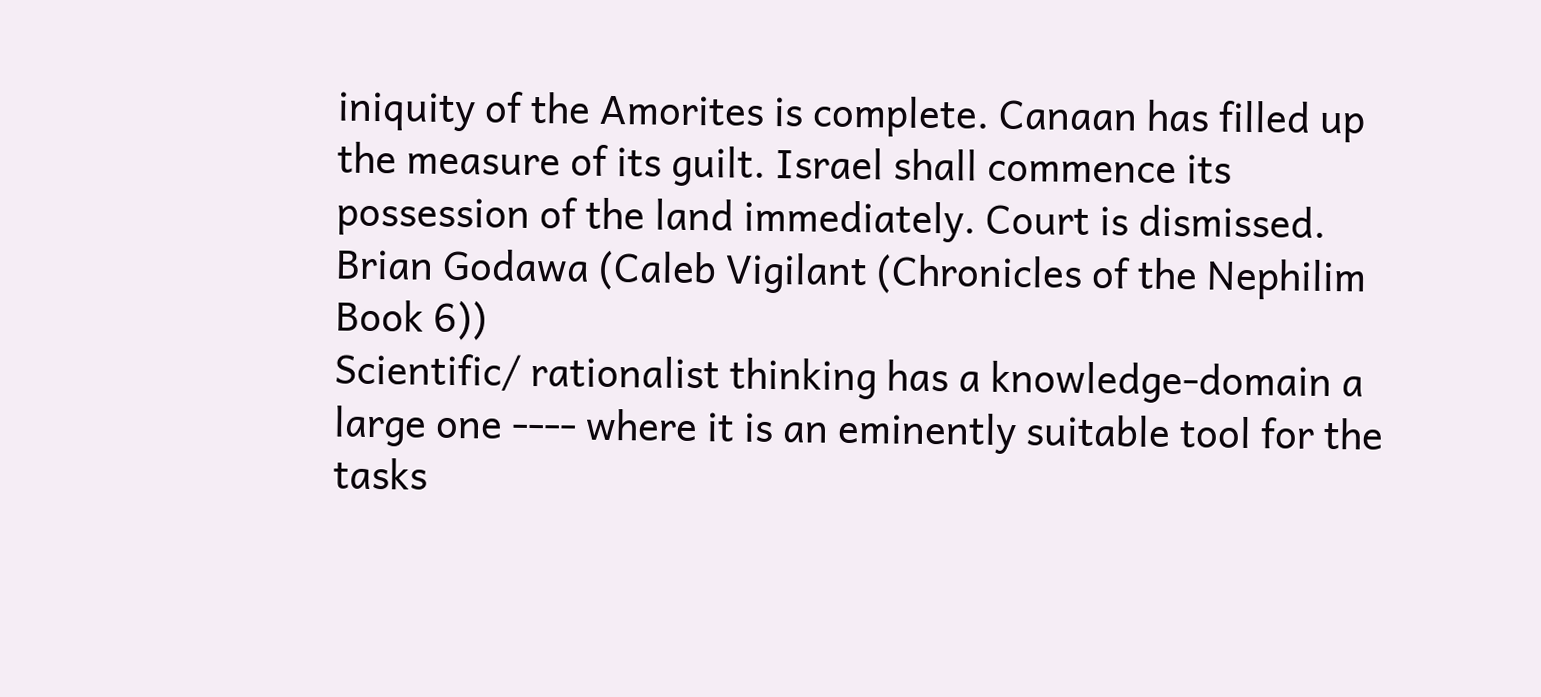iniquity of the Amorites is complete. Canaan has filled up the measure of its guilt. Israel shall commence its possession of the land immediately. Court is dismissed.
Brian Godawa (Caleb Vigilant (Chronicles of the Nephilim Book 6))
Scientific/ rationalist thinking has a knowledge-domain a large one ---- where it is an eminently suitable tool for the tasks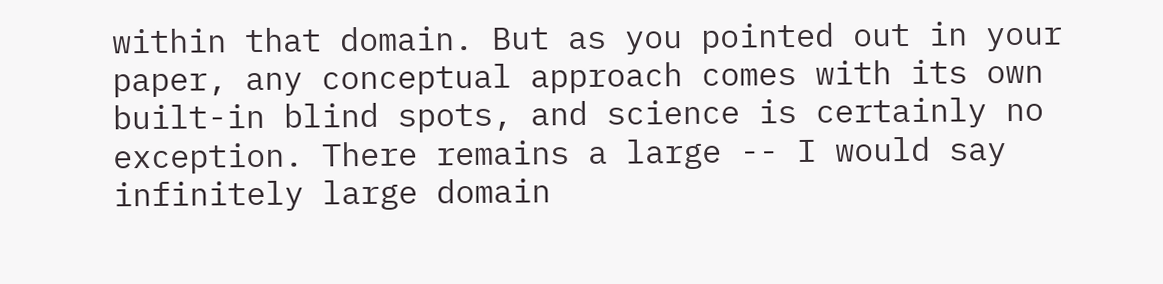within that domain. But as you pointed out in your paper, any conceptual approach comes with its own built-in blind spots, and science is certainly no exception. There remains a large -- I would say infinitely large domain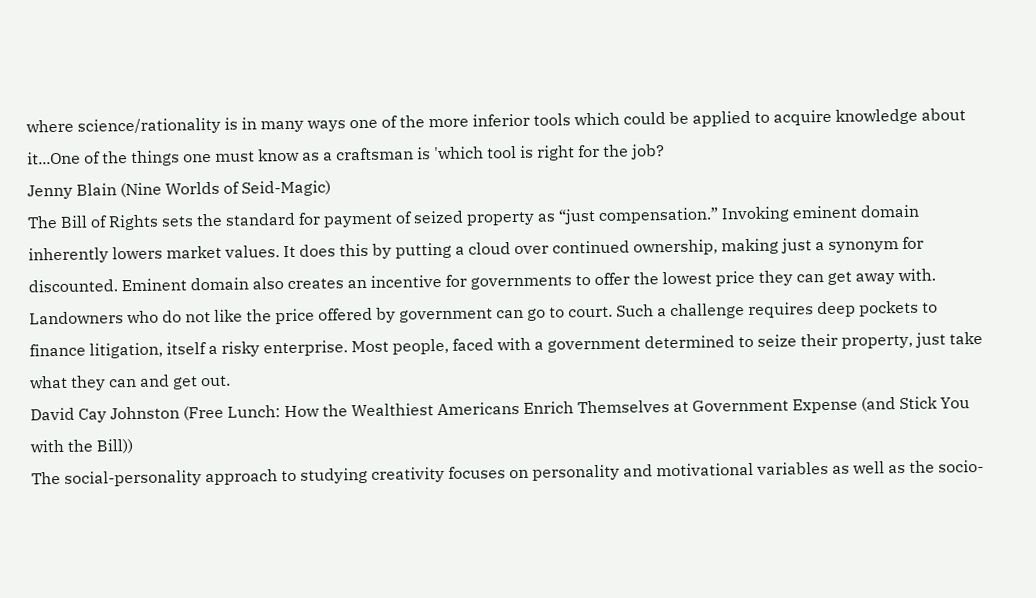where science/rationality is in many ways one of the more inferior tools which could be applied to acquire knowledge about it...One of the things one must know as a craftsman is 'which tool is right for the job?
Jenny Blain (Nine Worlds of Seid-Magic)
The Bill of Rights sets the standard for payment of seized property as “just compensation.” Invoking eminent domain inherently lowers market values. It does this by putting a cloud over continued ownership, making just a synonym for discounted. Eminent domain also creates an incentive for governments to offer the lowest price they can get away with. Landowners who do not like the price offered by government can go to court. Such a challenge requires deep pockets to finance litigation, itself a risky enterprise. Most people, faced with a government determined to seize their property, just take what they can and get out.
David Cay Johnston (Free Lunch: How the Wealthiest Americans Enrich Themselves at Government Expense (and Stick You with the Bill))
The social-personality approach to studying creativity focuses on personality and motivational variables as well as the socio-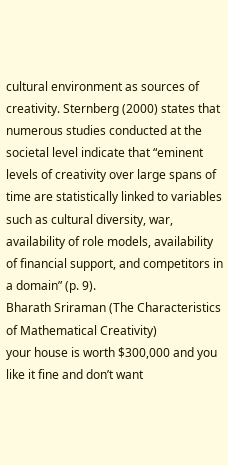cultural environment as sources of creativity. Sternberg (2000) states that numerous studies conducted at the societal level indicate that “eminent levels of creativity over large spans of time are statistically linked to variables such as cultural diversity, war, availability of role models, availability of financial support, and competitors in a domain” (p. 9).
Bharath Sriraman (The Characteristics of Mathematical Creativity)
your house is worth $300,000 and you like it fine and don’t want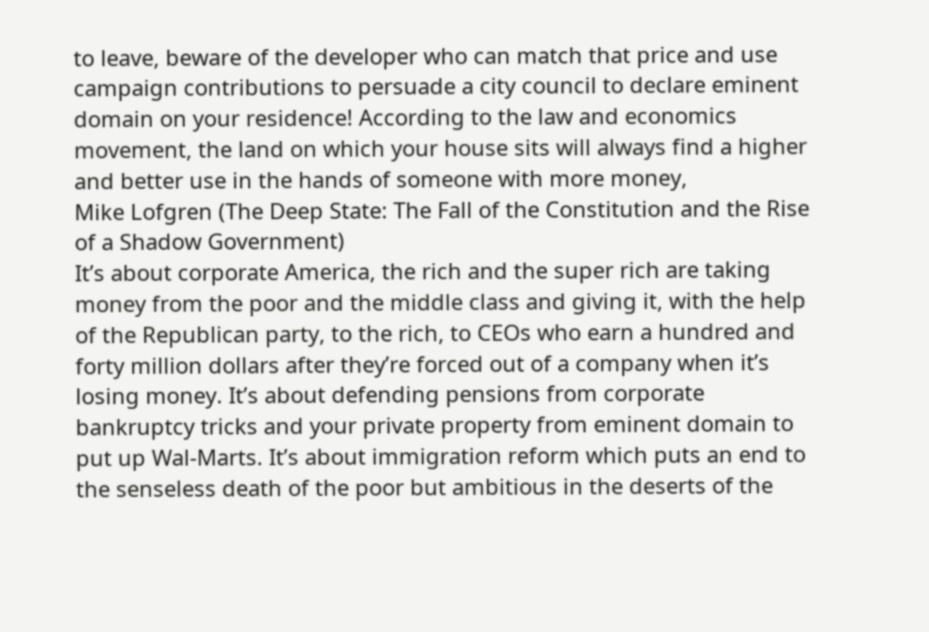to leave, beware of the developer who can match that price and use campaign contributions to persuade a city council to declare eminent domain on your residence! According to the law and economics movement, the land on which your house sits will always find a higher and better use in the hands of someone with more money,
Mike Lofgren (The Deep State: The Fall of the Constitution and the Rise of a Shadow Government)
It’s about corporate America, the rich and the super rich are taking money from the poor and the middle class and giving it, with the help of the Republican party, to the rich, to CEOs who earn a hundred and forty million dollars after they’re forced out of a company when it’s losing money. It’s about defending pensions from corporate bankruptcy tricks and your private property from eminent domain to put up Wal-Marts. It’s about immigration reform which puts an end to the senseless death of the poor but ambitious in the deserts of the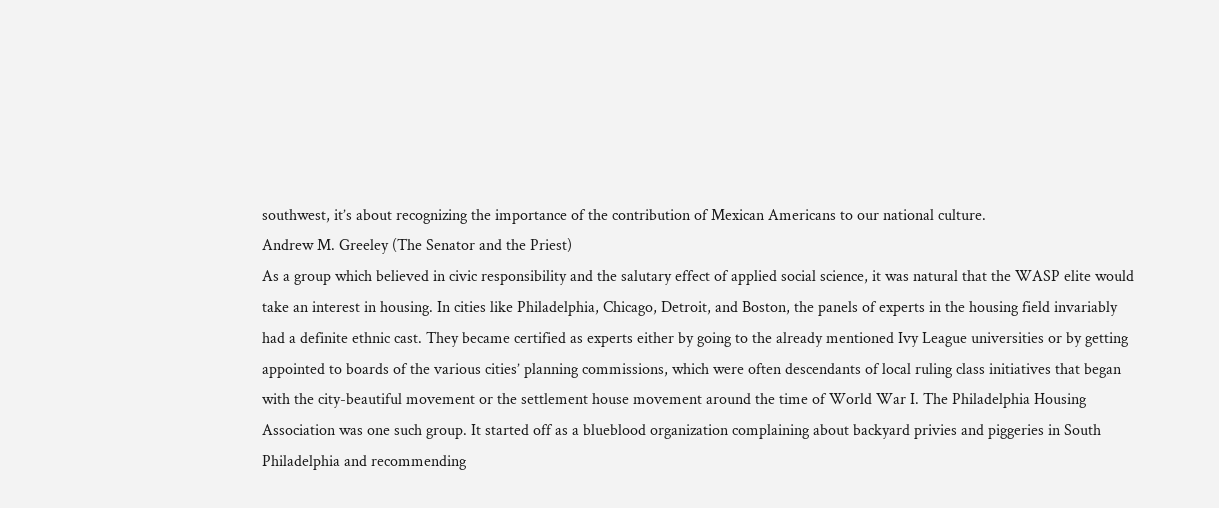southwest, it’s about recognizing the importance of the contribution of Mexican Americans to our national culture.
Andrew M. Greeley (The Senator and the Priest)
As a group which believed in civic responsibility and the salutary effect of applied social science, it was natural that the WASP elite would take an interest in housing. In cities like Philadelphia, Chicago, Detroit, and Boston, the panels of experts in the housing field invariably had a definite ethnic cast. They became certified as experts either by going to the already mentioned Ivy League universities or by getting appointed to boards of the various cities’ planning commissions, which were often descendants of local ruling class initiatives that began with the city-beautiful movement or the settlement house movement around the time of World War I. The Philadelphia Housing Association was one such group. It started off as a blueblood organization complaining about backyard privies and piggeries in South Philadelphia and recommending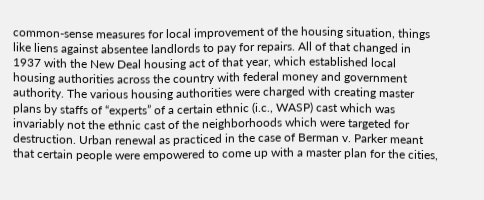common-sense measures for local improvement of the housing situation, things like liens against absentee landlords to pay for repairs. All of that changed in 1937 with the New Deal housing act of that year, which established local housing authorities across the country with federal money and government authority. The various housing authorities were charged with creating master plans by staffs of “experts” of a certain ethnic (i.c., WASP) cast which was invariably not the ethnic cast of the neighborhoods which were targeted for destruction. Urban renewal as practiced in the case of Berman v. Parker meant that certain people were empowered to come up with a master plan for the cities,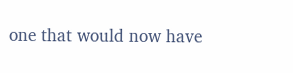one that would now have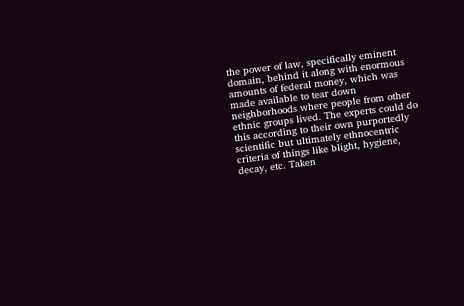the power of law, specifically eminent domain, behind it along with enormous amounts of federal money, which was made available to tear down neighborhoods where people from other ethnic groups lived. The experts could do this according to their own purportedly scientific but ultimately ethnocentric criteria of things like blight, hygiene, decay, etc. Taken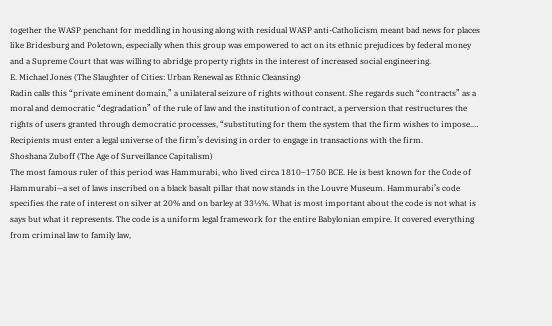together the WASP penchant for meddling in housing along with residual WASP anti-Catholicism meant bad news for places like Bridesburg and Poletown, especially when this group was empowered to act on its ethnic prejudices by federal money and a Supreme Court that was willing to abridge property rights in the interest of increased social engineering.
E. Michael Jones (The Slaughter of Cities: Urban Renewal as Ethnic Cleansing)
Radin calls this “private eminent domain,” a unilateral seizure of rights without consent. She regards such “contracts” as a moral and democratic “degradation” of the rule of law and the institution of contract, a perversion that restructures the rights of users granted through democratic processes, “substituting for them the system that the firm wishes to impose.… Recipients must enter a legal universe of the firm’s devising in order to engage in transactions with the firm.
Shoshana Zuboff (The Age of Surveillance Capitalism)
The most famous ruler of this period was Hammurabi, who lived circa 1810–1750 BCE. He is best known for the Code of Hammurabi—a set of laws inscribed on a black basalt pillar that now stands in the Louvre Museum. Hammurabi’s code specifies the rate of interest on silver at 20% and on barley at 33⅓%. What is most important about the code is not what is says but what it represents. The code is a uniform legal framework for the entire Babylonian empire. It covered everything from criminal law to family law,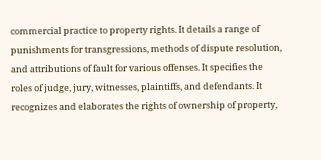commercial practice to property rights. It details a range of punishments for transgressions, methods of dispute resolution, and attributions of fault for various offenses. It specifies the roles of judge, jury, witnesses, plaintiffs, and defendants. It recognizes and elaborates the rights of ownership of property,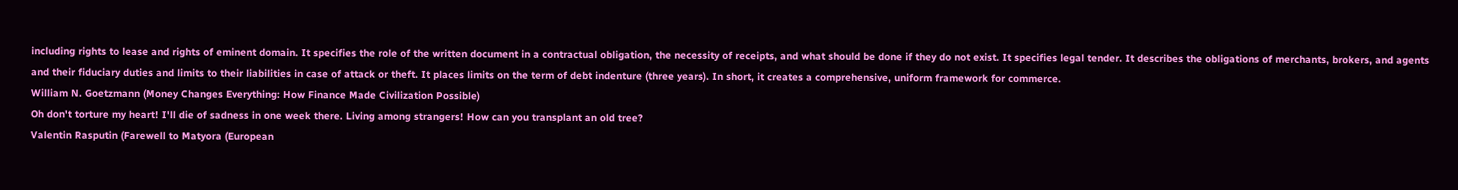including rights to lease and rights of eminent domain. It specifies the role of the written document in a contractual obligation, the necessity of receipts, and what should be done if they do not exist. It specifies legal tender. It describes the obligations of merchants, brokers, and agents and their fiduciary duties and limits to their liabilities in case of attack or theft. It places limits on the term of debt indenture (three years). In short, it creates a comprehensive, uniform framework for commerce.
William N. Goetzmann (Money Changes Everything: How Finance Made Civilization Possible)
Oh don't torture my heart! I'll die of sadness in one week there. Living among strangers! How can you transplant an old tree?
Valentin Rasputin (Farewell to Matyora (European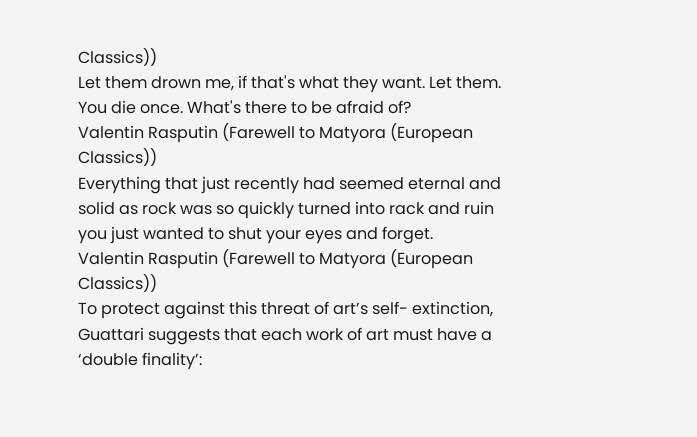Classics))
Let them drown me, if that's what they want. Let them. You die once. What's there to be afraid of?
Valentin Rasputin (Farewell to Matyora (European Classics))
Everything that just recently had seemed eternal and solid as rock was so quickly turned into rack and ruin you just wanted to shut your eyes and forget.
Valentin Rasputin (Farewell to Matyora (European Classics))
To protect against this threat of art’s self- extinction, Guattari suggests that each work of art must have a ‘double finality’: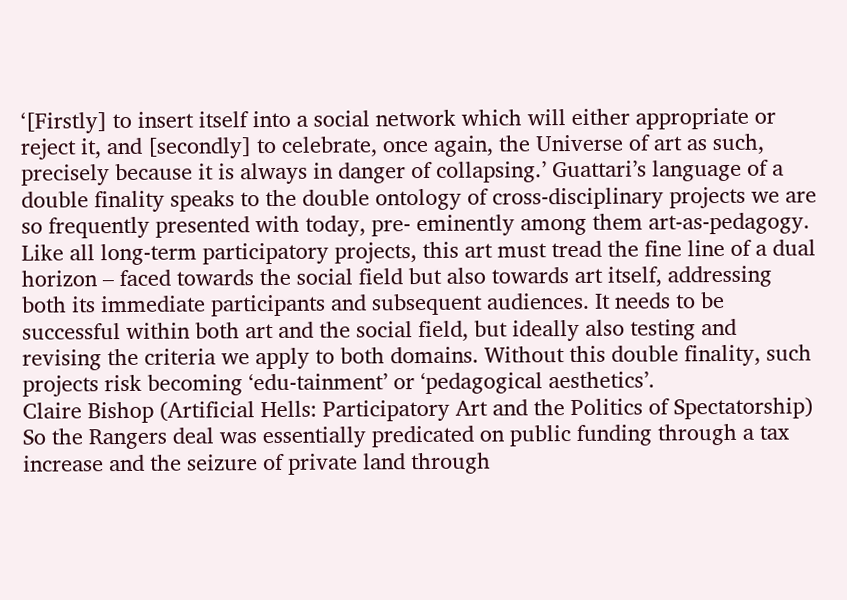‘[Firstly] to insert itself into a social network which will either appropriate or reject it, and [secondly] to celebrate, once again, the Universe of art as such, precisely because it is always in danger of collapsing.’ Guattari’s language of a double finality speaks to the double ontology of cross-disciplinary projects we are so frequently presented with today, pre- eminently among them art-as-pedagogy. Like all long-term participatory projects, this art must tread the fine line of a dual horizon – faced towards the social field but also towards art itself, addressing both its immediate participants and subsequent audiences. It needs to be successful within both art and the social field, but ideally also testing and revising the criteria we apply to both domains. Without this double finality, such projects risk becoming ‘edu-tainment’ or ‘pedagogical aesthetics’.
Claire Bishop (Artificial Hells: Participatory Art and the Politics of Spectatorship)
So the Rangers deal was essentially predicated on public funding through a tax increase and the seizure of private land through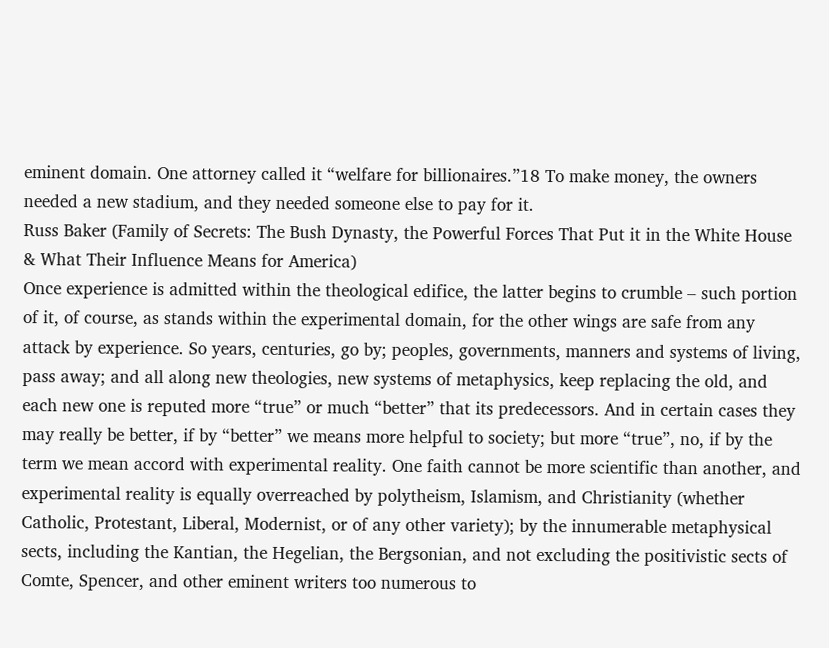eminent domain. One attorney called it “welfare for billionaires.”18 To make money, the owners needed a new stadium, and they needed someone else to pay for it.
Russ Baker (Family of Secrets: The Bush Dynasty, the Powerful Forces That Put it in the White House & What Their Influence Means for America)
Once experience is admitted within the theological edifice, the latter begins to crumble – such portion of it, of course, as stands within the experimental domain, for the other wings are safe from any attack by experience. So years, centuries, go by; peoples, governments, manners and systems of living, pass away; and all along new theologies, new systems of metaphysics, keep replacing the old, and each new one is reputed more “true” or much “better” that its predecessors. And in certain cases they may really be better, if by “better” we means more helpful to society; but more “true”, no, if by the term we mean accord with experimental reality. One faith cannot be more scientific than another, and experimental reality is equally overreached by polytheism, Islamism, and Christianity (whether Catholic, Protestant, Liberal, Modernist, or of any other variety); by the innumerable metaphysical sects, including the Kantian, the Hegelian, the Bergsonian, and not excluding the positivistic sects of Comte, Spencer, and other eminent writers too numerous to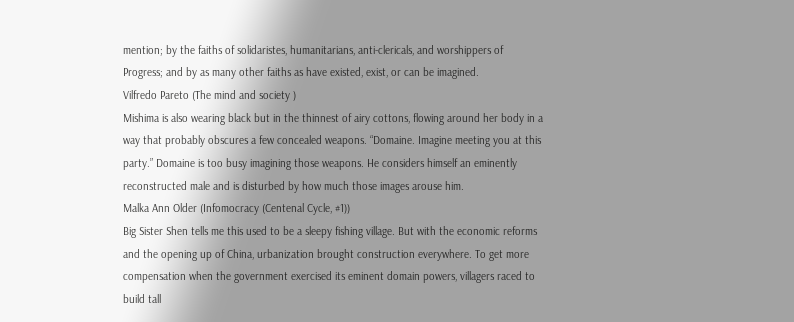mention; by the faiths of solidaristes, humanitarians, anti-clericals, and worshippers of Progress; and by as many other faiths as have existed, exist, or can be imagined.
Vilfredo Pareto (The mind and society )
Mishima is also wearing black but in the thinnest of airy cottons, flowing around her body in a way that probably obscures a few concealed weapons. “Domaine. Imagine meeting you at this party.” Domaine is too busy imagining those weapons. He considers himself an eminently reconstructed male and is disturbed by how much those images arouse him.
Malka Ann Older (Infomocracy (Centenal Cycle, #1))
Big Sister Shen tells me this used to be a sleepy fishing village. But with the economic reforms and the opening up of China, urbanization brought construction everywhere. To get more compensation when the government exercised its eminent domain powers, villagers raced to build tall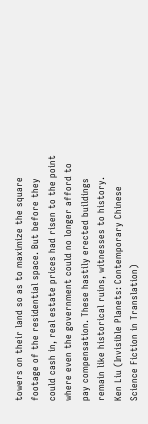towers on their land so as to maximize the square footage of the residential space. But before they could cash in, real estate prices had risen to the point where even the government could no longer afford to pay compensation. These hastily erected buildings remain like historical ruins, witnesses to history.
Ken Liu (Invisible Planets: Contemporary Chinese Science Fiction in Translation)